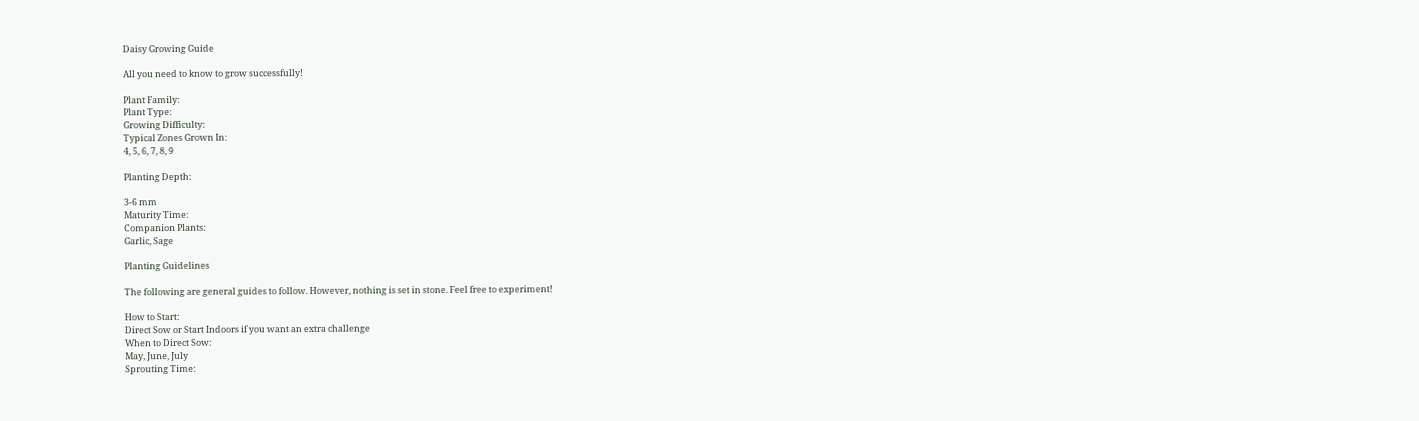Daisy Growing Guide

All you need to know to grow successfully!

Plant Family:
Plant Type:
Growing Difficulty:
Typical Zones Grown In:
4, 5, 6, 7, 8, 9

Planting Depth:

3-6 mm
Maturity Time:
Companion Plants:
Garlic, Sage

Planting Guidelines

The following are general guides to follow. However, nothing is set in stone. Feel free to experiment!

How to Start:
Direct Sow or Start Indoors if you want an extra challenge
When to Direct Sow:
May, June, July
Sprouting Time: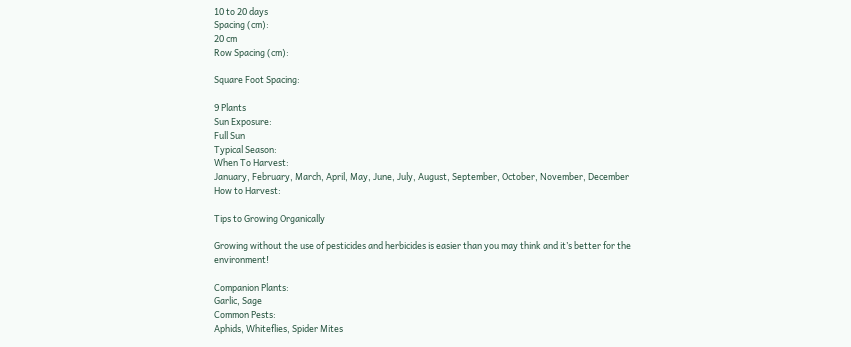10 to 20 days
Spacing (cm):
20 cm
Row Spacing (cm):

Square Foot Spacing:

9 Plants
Sun Exposure:
Full Sun
Typical Season:
When To Harvest:
January, February, March, April, May, June, July, August, September, October, November, December
How to Harvest:

Tips to Growing Organically

Growing without the use of pesticides and herbicides is easier than you may think and it’s better for the environment!

Companion Plants:
Garlic, Sage
Common Pests:
Aphids, Whiteflies, Spider Mites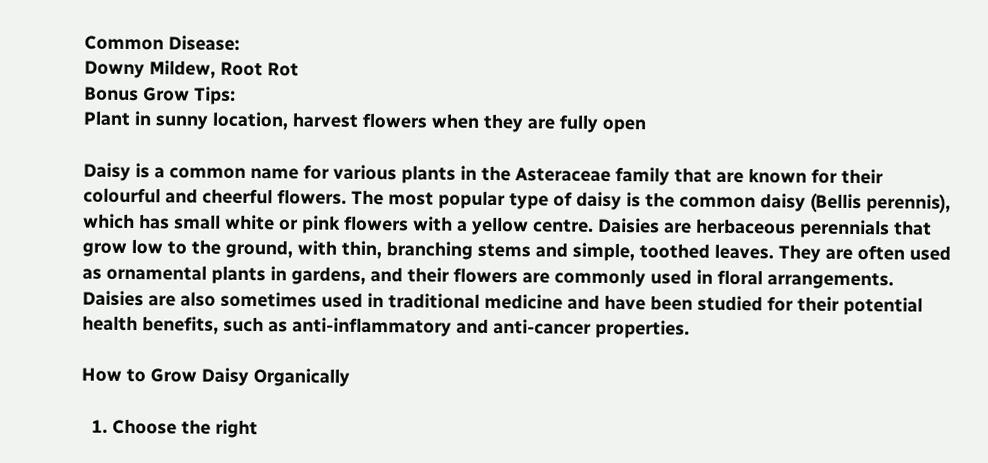Common Disease:
Downy Mildew, Root Rot
Bonus Grow Tips:
Plant in sunny location, harvest flowers when they are fully open

Daisy is a common name for various plants in the Asteraceae family that are known for their colourful and cheerful flowers. The most popular type of daisy is the common daisy (Bellis perennis), which has small white or pink flowers with a yellow centre. Daisies are herbaceous perennials that grow low to the ground, with thin, branching stems and simple, toothed leaves. They are often used as ornamental plants in gardens, and their flowers are commonly used in floral arrangements. Daisies are also sometimes used in traditional medicine and have been studied for their potential health benefits, such as anti-inflammatory and anti-cancer properties.

How to Grow Daisy Organically

  1. Choose the right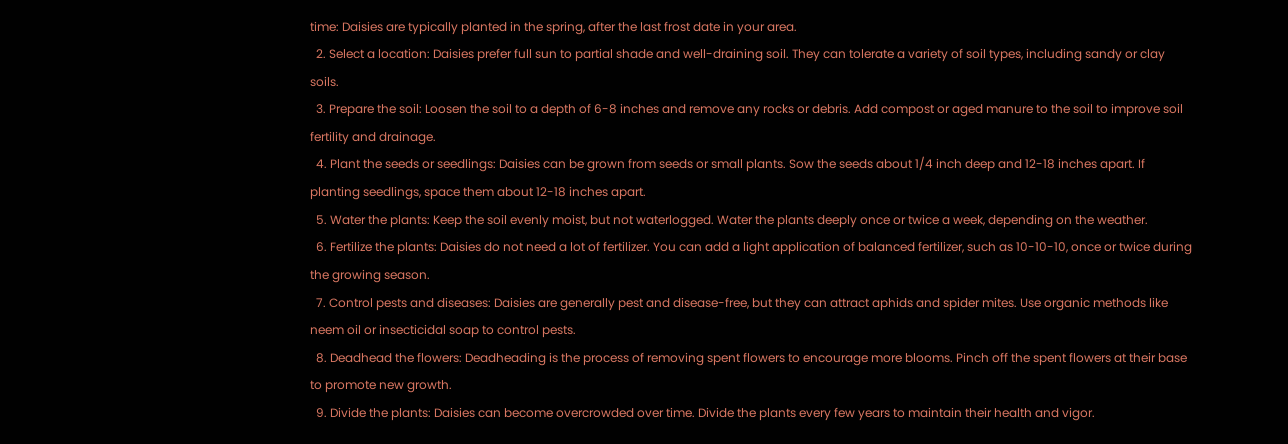time: Daisies are typically planted in the spring, after the last frost date in your area.
  2. Select a location: Daisies prefer full sun to partial shade and well-draining soil. They can tolerate a variety of soil types, including sandy or clay soils.
  3. Prepare the soil: Loosen the soil to a depth of 6-8 inches and remove any rocks or debris. Add compost or aged manure to the soil to improve soil fertility and drainage.
  4. Plant the seeds or seedlings: Daisies can be grown from seeds or small plants. Sow the seeds about 1/4 inch deep and 12-18 inches apart. If planting seedlings, space them about 12-18 inches apart.
  5. Water the plants: Keep the soil evenly moist, but not waterlogged. Water the plants deeply once or twice a week, depending on the weather.
  6. Fertilize the plants: Daisies do not need a lot of fertilizer. You can add a light application of balanced fertilizer, such as 10-10-10, once or twice during the growing season.
  7. Control pests and diseases: Daisies are generally pest and disease-free, but they can attract aphids and spider mites. Use organic methods like neem oil or insecticidal soap to control pests.
  8. Deadhead the flowers: Deadheading is the process of removing spent flowers to encourage more blooms. Pinch off the spent flowers at their base to promote new growth.
  9. Divide the plants: Daisies can become overcrowded over time. Divide the plants every few years to maintain their health and vigor.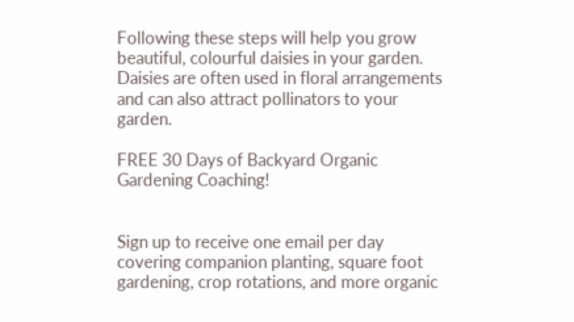Following these steps will help you grow beautiful, colourful daisies in your garden. Daisies are often used in floral arrangements and can also attract pollinators to your garden.

FREE 30 Days of Backyard Organic Gardening Coaching!


Sign up to receive one email per day covering companion planting, square foot gardening, crop rotations, and more organic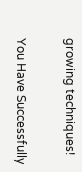growing techniques!

You Have Successfully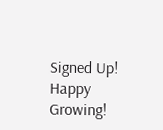Signed Up! Happy Growing!